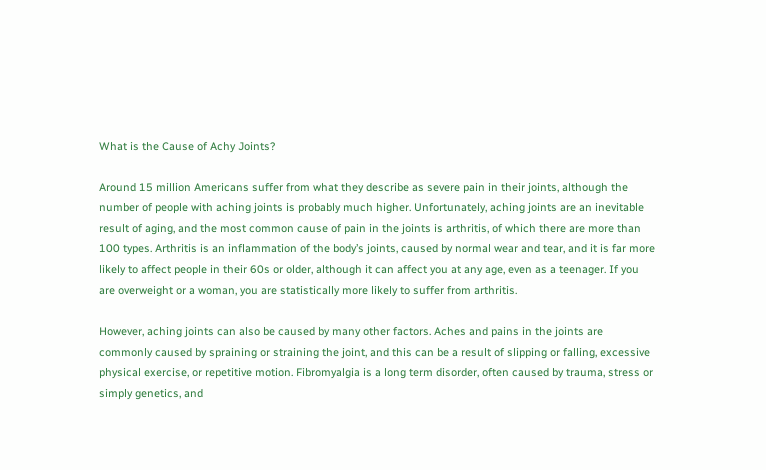What is the Cause of Achy Joints?

Around 15 million Americans suffer from what they describe as severe pain in their joints, although the number of people with aching joints is probably much higher. Unfortunately, aching joints are an inevitable result of aging, and the most common cause of pain in the joints is arthritis, of which there are more than 100 types. Arthritis is an inflammation of the body’s joints, caused by normal wear and tear, and it is far more likely to affect people in their 60s or older, although it can affect you at any age, even as a teenager. If you are overweight or a woman, you are statistically more likely to suffer from arthritis.

However, aching joints can also be caused by many other factors. Aches and pains in the joints are commonly caused by spraining or straining the joint, and this can be a result of slipping or falling, excessive physical exercise, or repetitive motion. Fibromyalgia is a long term disorder, often caused by trauma, stress or simply genetics, and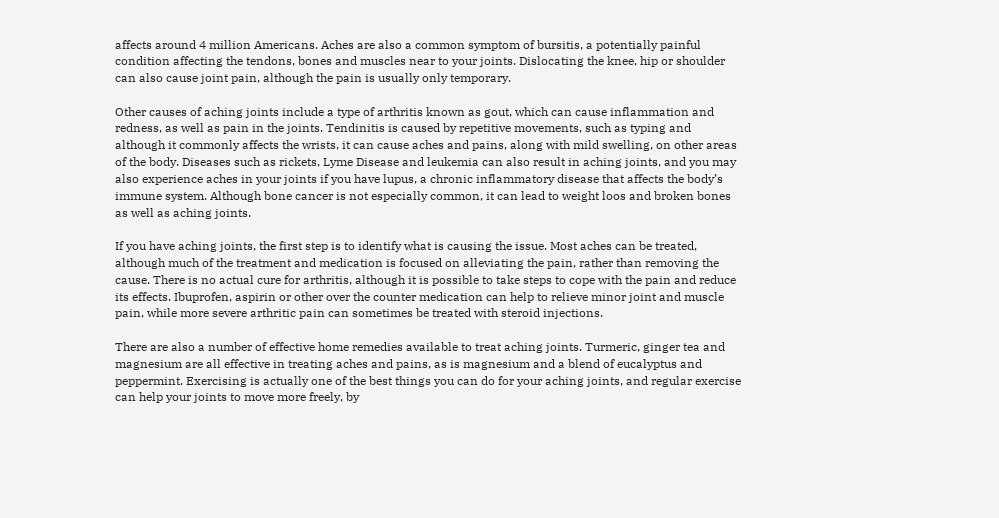affects around 4 million Americans. Aches are also a common symptom of bursitis, a potentially painful condition affecting the tendons, bones and muscles near to your joints. Dislocating the knee, hip or shoulder can also cause joint pain, although the pain is usually only temporary.

Other causes of aching joints include a type of arthritis known as gout, which can cause inflammation and redness, as well as pain in the joints. Tendinitis is caused by repetitive movements, such as typing and although it commonly affects the wrists, it can cause aches and pains, along with mild swelling, on other areas of the body. Diseases such as rickets, Lyme Disease and leukemia can also result in aching joints, and you may also experience aches in your joints if you have lupus, a chronic inflammatory disease that affects the body’s immune system. Although bone cancer is not especially common, it can lead to weight loos and broken bones as well as aching joints.

If you have aching joints, the first step is to identify what is causing the issue. Most aches can be treated, although much of the treatment and medication is focused on alleviating the pain, rather than removing the cause. There is no actual cure for arthritis, although it is possible to take steps to cope with the pain and reduce its effects. Ibuprofen, aspirin or other over the counter medication can help to relieve minor joint and muscle pain, while more severe arthritic pain can sometimes be treated with steroid injections.

There are also a number of effective home remedies available to treat aching joints. Turmeric, ginger tea and magnesium are all effective in treating aches and pains, as is magnesium and a blend of eucalyptus and peppermint. Exercising is actually one of the best things you can do for your aching joints, and regular exercise can help your joints to move more freely, by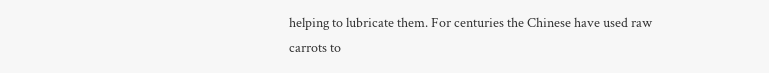helping to lubricate them. For centuries the Chinese have used raw carrots to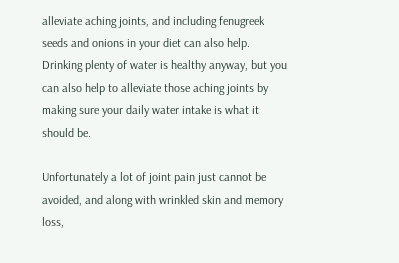alleviate aching joints, and including fenugreek seeds and onions in your diet can also help. Drinking plenty of water is healthy anyway, but you can also help to alleviate those aching joints by making sure your daily water intake is what it should be.

Unfortunately a lot of joint pain just cannot be avoided, and along with wrinkled skin and memory loss,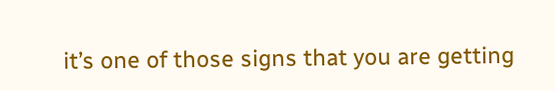it’s one of those signs that you are getting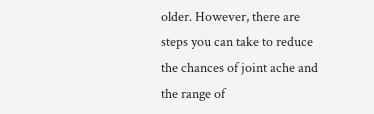older. However, there are steps you can take to reduce the chances of joint ache and the range of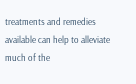treatments and remedies available can help to alleviate much of the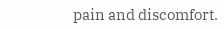pain and discomfort.